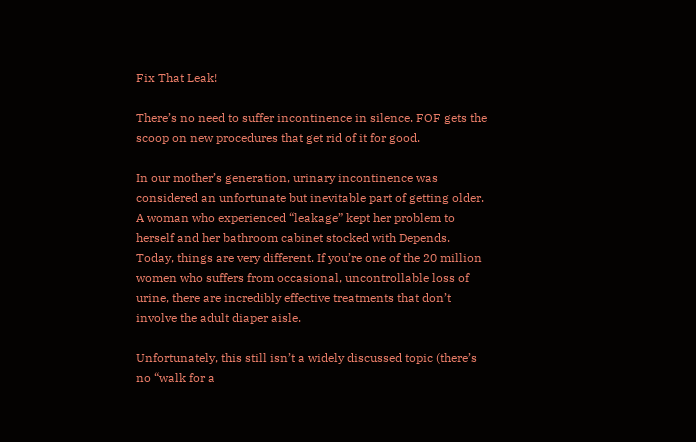Fix That Leak!

There’s no need to suffer incontinence in silence. FOF gets the scoop on new procedures that get rid of it for good.

In our mother’s generation, urinary incontinence was considered an unfortunate but inevitable part of getting older. A woman who experienced “leakage” kept her problem to herself and her bathroom cabinet stocked with Depends. Today, things are very different. If you’re one of the 20 million women who suffers from occasional, uncontrollable loss of urine, there are incredibly effective treatments that don’t involve the adult diaper aisle.

Unfortunately, this still isn’t a widely discussed topic (there’s no “walk for a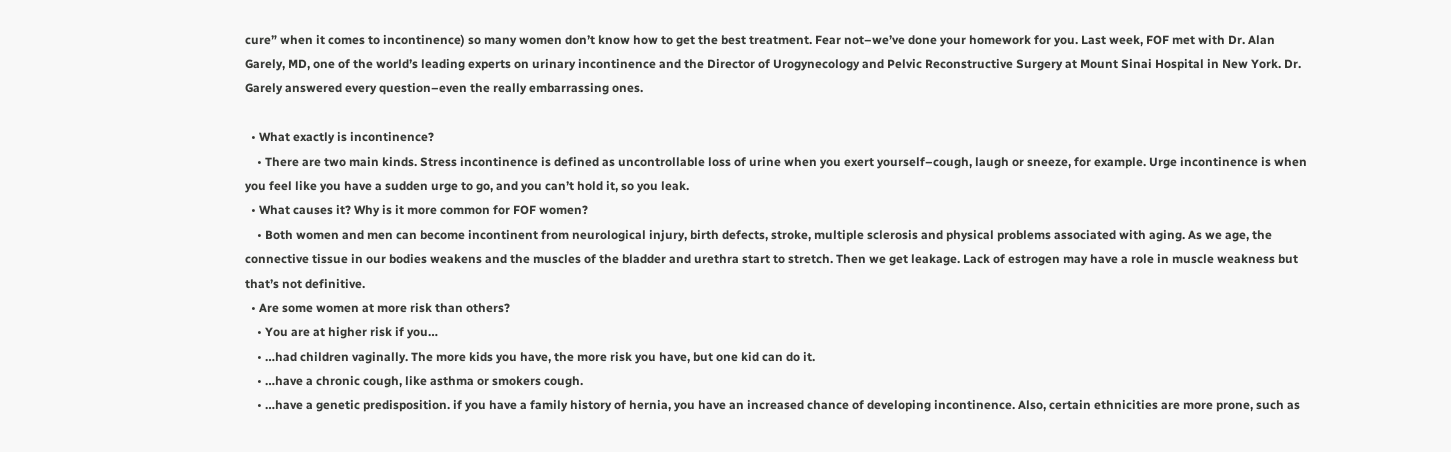cure” when it comes to incontinence) so many women don’t know how to get the best treatment. Fear not–we’ve done your homework for you. Last week, FOF met with Dr. Alan Garely, MD, one of the world’s leading experts on urinary incontinence and the Director of Urogynecology and Pelvic Reconstructive Surgery at Mount Sinai Hospital in New York. Dr. Garely answered every question–even the really embarrassing ones.

  • What exactly is incontinence?
    • There are two main kinds. Stress incontinence is defined as uncontrollable loss of urine when you exert yourself–cough, laugh or sneeze, for example. Urge incontinence is when you feel like you have a sudden urge to go, and you can’t hold it, so you leak.
  • What causes it? Why is it more common for FOF women?
    • Both women and men can become incontinent from neurological injury, birth defects, stroke, multiple sclerosis and physical problems associated with aging. As we age, the connective tissue in our bodies weakens and the muscles of the bladder and urethra start to stretch. Then we get leakage. Lack of estrogen may have a role in muscle weakness but that’s not definitive.
  • Are some women at more risk than others?
    • You are at higher risk if you…
    • …had children vaginally. The more kids you have, the more risk you have, but one kid can do it.
    • …have a chronic cough, like asthma or smokers cough.
    • …have a genetic predisposition. if you have a family history of hernia, you have an increased chance of developing incontinence. Also, certain ethnicities are more prone, such as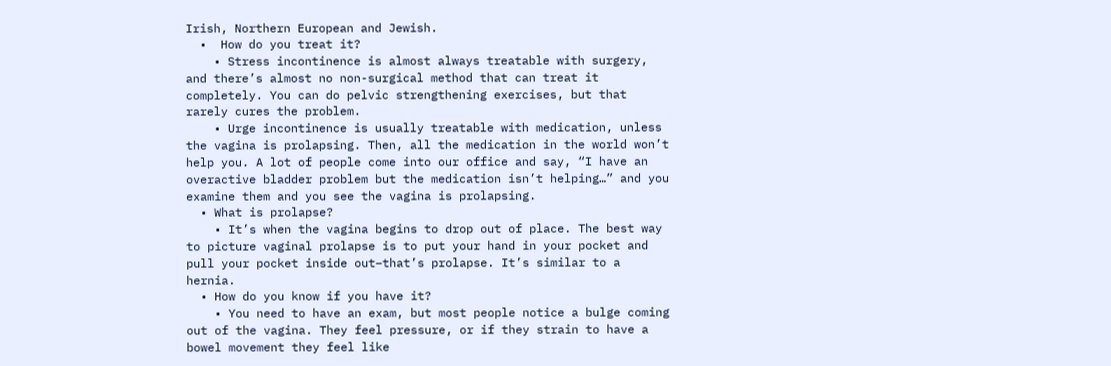Irish, Northern European and Jewish.
  •  How do you treat it?
    • Stress incontinence is almost always treatable with surgery, and there’s almost no non-surgical method that can treat it completely. You can do pelvic strengthening exercises, but that rarely cures the problem.
    • Urge incontinence is usually treatable with medication, unless the vagina is prolapsing. Then, all the medication in the world won’t help you. A lot of people come into our office and say, “I have an overactive bladder problem but the medication isn’t helping…” and you examine them and you see the vagina is prolapsing.
  • What is prolapse?
    • It’s when the vagina begins to drop out of place. The best way to picture vaginal prolapse is to put your hand in your pocket and pull your pocket inside out–that’s prolapse. It’s similar to a hernia.
  • How do you know if you have it?
    • You need to have an exam, but most people notice a bulge coming out of the vagina. They feel pressure, or if they strain to have a bowel movement they feel like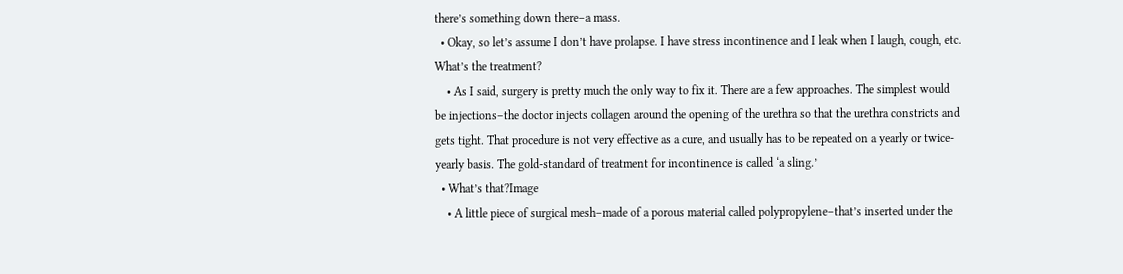there’s something down there–a mass.
  • Okay, so let’s assume I don’t have prolapse. I have stress incontinence and I leak when I laugh, cough, etc. What’s the treatment?
    • As I said, surgery is pretty much the only way to fix it. There are a few approaches. The simplest would be injections–the doctor injects collagen around the opening of the urethra so that the urethra constricts and gets tight. That procedure is not very effective as a cure, and usually has to be repeated on a yearly or twice-yearly basis. The gold-standard of treatment for incontinence is called ‘a sling.’
  • What’s that?Image
    • A little piece of surgical mesh–made of a porous material called polypropylene–that’s inserted under the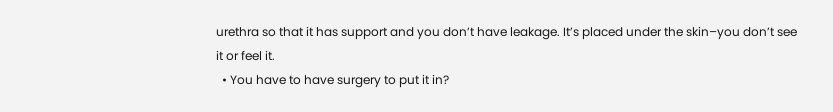urethra so that it has support and you don’t have leakage. It’s placed under the skin–you don’t see it or feel it.
  • You have to have surgery to put it in?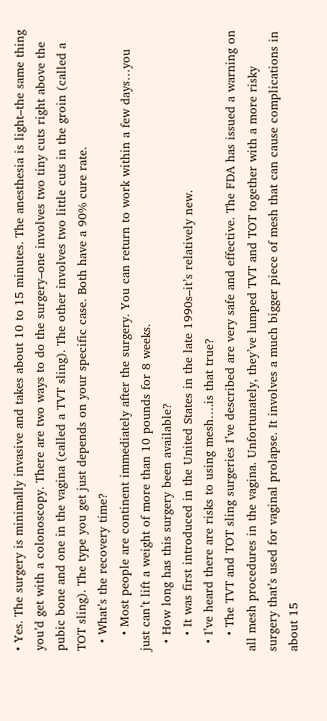• Yes. The surgery is minimally invasive and takes about 10 to 15 minutes. The anesthesia is light–the same thing you’d get with a colonoscopy. There are two ways to do the surgery–one involves two tiny cuts right above the pubic bone and one in the vagina (called a TVT sling). The other involves two little cuts in the groin (called a TOT sling). The type you get just depends on your specific case. Both have a 90% cure rate.
  • What’s the recovery time?
    • Most people are continent immediately after the surgery. You can return to work within a few days…you just can’t lift a weight of more than 10 pounds for 8 weeks.
  • How long has this surgery been available?
    • It was first introduced in the United States in the late 1990s–it’s relatively new.
  • I’ve heard there are risks to using mesh….is that true?
    • The TVT and TOT sling surgeries I’ve described are very safe and effective. The FDA has issued a warning on all mesh procedures in the vagina. Unfortunately, they’ve lumped TVT and TOT together with a more risky surgery that’s used for vaginal prolapse. It involves a much bigger piece of mesh that can cause complications in about 15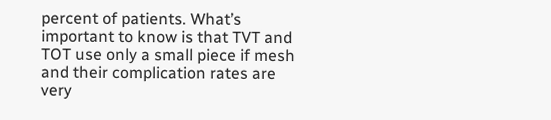percent of patients. What’s important to know is that TVT and TOT use only a small piece if mesh and their complication rates are very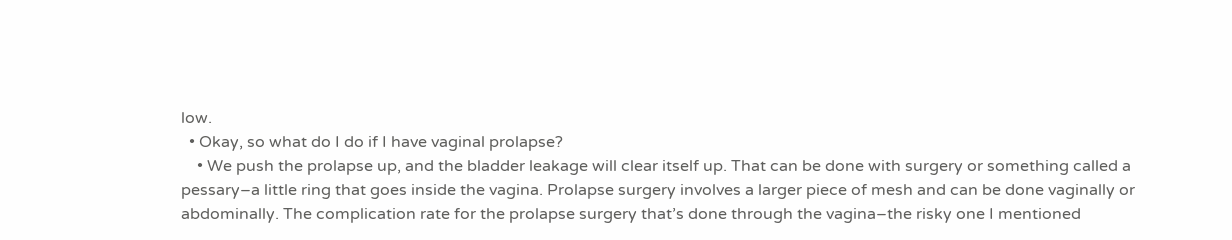low.
  • Okay, so what do I do if I have vaginal prolapse?
    • We push the prolapse up, and the bladder leakage will clear itself up. That can be done with surgery or something called a pessary–a little ring that goes inside the vagina. Prolapse surgery involves a larger piece of mesh and can be done vaginally or abdominally. The complication rate for the prolapse surgery that’s done through the vagina–the risky one I mentioned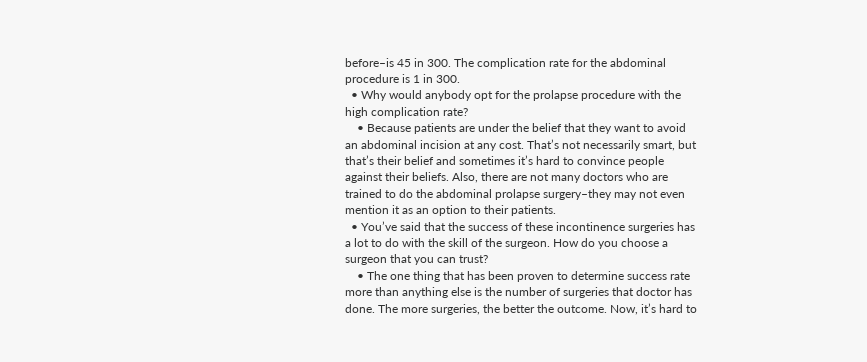before–is 45 in 300. The complication rate for the abdominal procedure is 1 in 300.
  • Why would anybody opt for the prolapse procedure with the high complication rate?
    • Because patients are under the belief that they want to avoid an abdominal incision at any cost. That’s not necessarily smart, but that’s their belief and sometimes it’s hard to convince people against their beliefs. Also, there are not many doctors who are trained to do the abdominal prolapse surgery–they may not even mention it as an option to their patients.
  • You’ve said that the success of these incontinence surgeries has a lot to do with the skill of the surgeon. How do you choose a surgeon that you can trust?
    • The one thing that has been proven to determine success rate more than anything else is the number of surgeries that doctor has done. The more surgeries, the better the outcome. Now, it’s hard to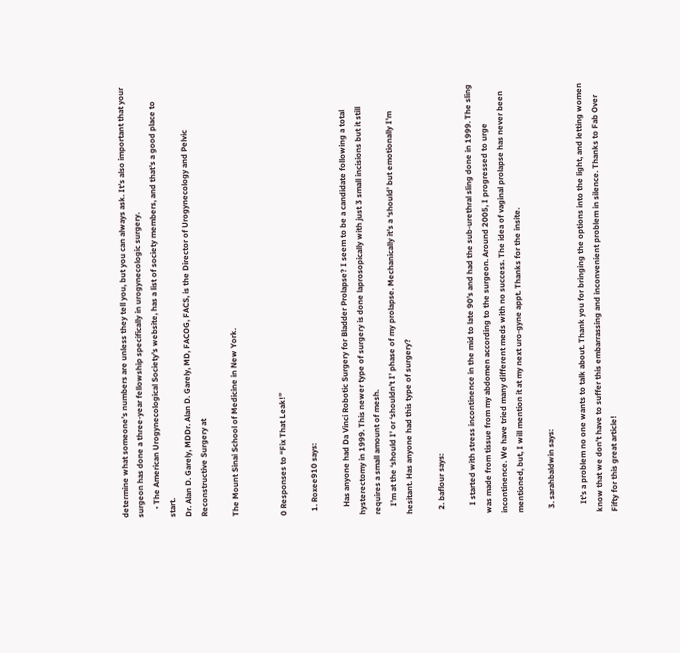determine what someone’s numbers are unless they tell you, but you can always ask. It’s also important that your surgeon has done a three-year fellowship specifically in urogynecologic surgery.
    • The American Urogynecological Society’s website, has a list of society members, and that’s a good place to start.
Dr. Alan D. Garely, MDDr. Alan D. Garely, MD, FACOG, FACS, is the Director of Urogynecology and Pelvic Reconstructive Surgery at

The Mount Sinai School of Medicine in New York.


0 Responses to “Fix That Leak!”

  1. Roxee910 says:

    Has anyone had Da Vinci Robotic Surgery for Bladder Prolapse? I seem to be a candidate following a total hysterectomy in 1999. This newer type of surgery is done laprosopically with just 3 small incisions but it still requires a small amount of mesh.
    I’m at the ‘should I’ or ‘shouldn’t I’ phase of my prolapse. Mechanically it’s a ‘should’ but emotionally I’m hesitant. Has anyone had this type of surgery?

  2. baflour says:

    I started with stress incontinence in the mid to late 90’s and had the sub-urethral sling done in 1999. The sling was made from tissue from my abdomen according to the surgeon. Around 2005, I progressed to urge incontinence. We have tried many different meds with no success. The idea of vaginal prolapse has never been mentioned, but, I will mention it at my next uro-gyne appt. Thanks for the insite.

  3. sarahbaldwin says:

    It’s a problem no one wants to talk about. Thank you for bringing the options into the light, and letting women know that we don’t have to suffer this embarrassing and inconvenient problem in silence. Thanks to Fab Over Fifty for this great article!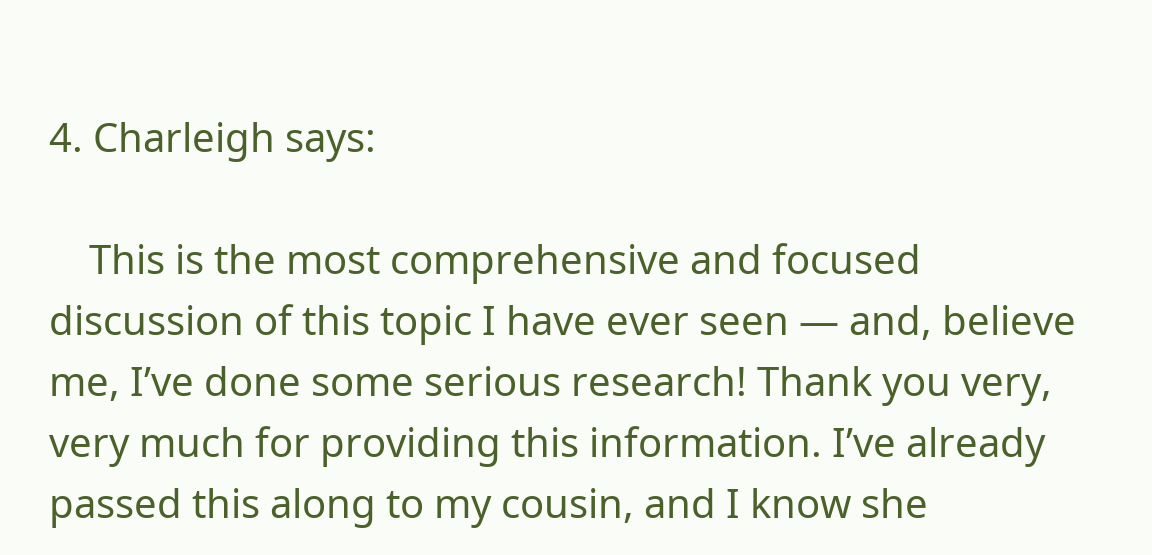4. Charleigh says:

    This is the most comprehensive and focused discussion of this topic I have ever seen — and, believe me, I’ve done some serious research! Thank you very, very much for providing this information. I’ve already passed this along to my cousin, and I know she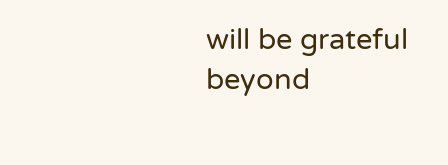will be grateful beyond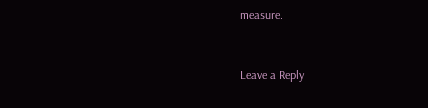measure.


Leave a Reply